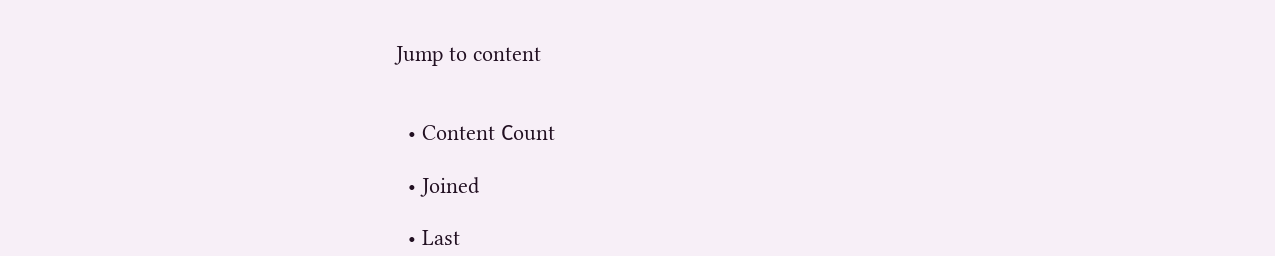Jump to content


  • Content Сount

  • Joined

  • Last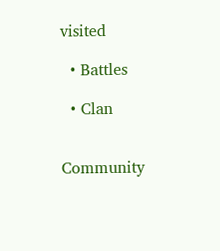visited

  • Battles

  • Clan


Community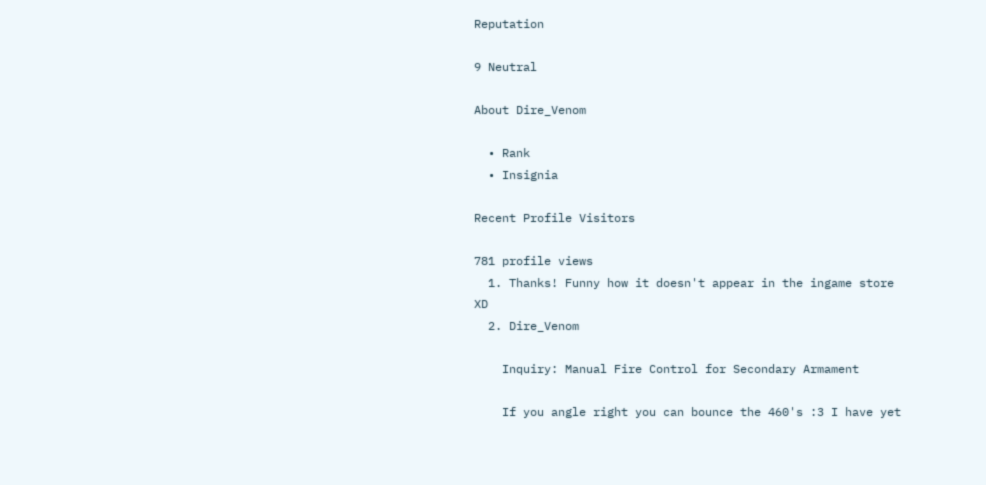Reputation

9 Neutral

About Dire_Venom

  • Rank
  • Insignia

Recent Profile Visitors

781 profile views
  1. Thanks! Funny how it doesn't appear in the ingame store XD
  2. Dire_Venom

    Inquiry: Manual Fire Control for Secondary Armament

    If you angle right you can bounce the 460's :3 I have yet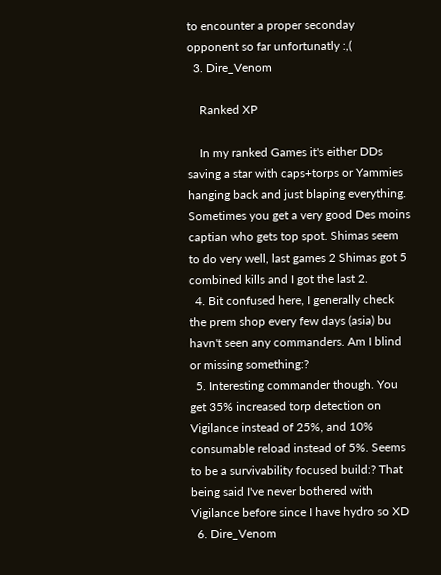to encounter a proper seconday opponent so far unfortunatly :,(
  3. Dire_Venom

    Ranked XP

    In my ranked Games it's either DDs saving a star with caps+torps or Yammies hanging back and just blaping everything. Sometimes you get a very good Des moins captian who gets top spot. Shimas seem to do very well, last games 2 Shimas got 5 combined kills and I got the last 2.
  4. Bit confused here, I generally check the prem shop every few days (asia) bu havn't seen any commanders. Am I blind or missing something:?
  5. Interesting commander though. You get 35% increased torp detection on Vigilance instead of 25%, and 10% consumable reload instead of 5%. Seems to be a survivability focused build:? That being said I've never bothered with Vigilance before since I have hydro so XD
  6. Dire_Venom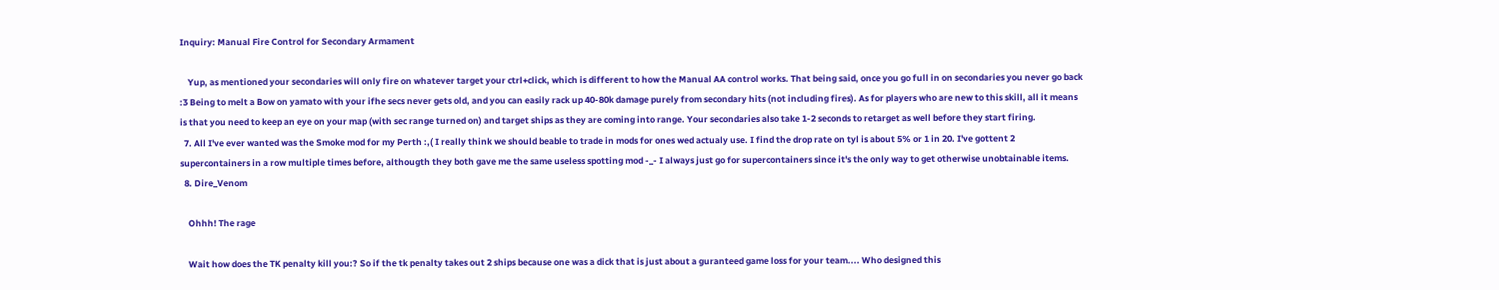Inquiry: Manual Fire Control for Secondary Armament

    Yup, as mentioned your secondaries will only fire on whatever target your ctrl+click, which is different to how the Manual AA control works. That being said, once you go full in on secondaries you never go back :3 Being to melt a Bow on yamato with your ifhe secs never gets old, and you can easily rack up 40-80k damage purely from secondary hits (not including fires). As for players who are new to this skill, all it means is that you need to keep an eye on your map (with sec range turned on) and target ships as they are coming into range. Your secondaries also take 1-2 seconds to retarget as well before they start firing.
  7. All I've ever wanted was the Smoke mod for my Perth :,( I really think we should beable to trade in mods for ones wed actualy use. I find the drop rate on tyl is about 5% or 1 in 20. I've gottent 2 supercontainers in a row multiple times before, althougth they both gave me the same useless spotting mod -_- I always just go for supercontainers since it's the only way to get otherwise unobtainable items.
  8. Dire_Venom

    Ohhh! The rage

    Wait how does the TK penalty kill you:? So if the tk penalty takes out 2 ships because one was a dick that is just about a guranteed game loss for your team.... Who designed this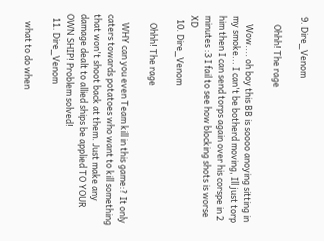9. Dire_Venom

    Ohhh! The rage

    Wow.... oh boy this BB is soooo anoying sitting in my smoke... I can't be botherd moving, Ill just torp him then I can send torps again over his corspe in 2 minutes :3 I fail to see how blocking shots is worse XD
  10. Dire_Venom

    Ohhh! The rage

    WHY can you even Team kill in this game:? It only caters towards potatoes who want to kill something that won't shoot back at them. Just make any damage dealt to allied ships be applied TO YOUR OWN SHIP! Problem solved!
  11. Dire_Venom

    what to do when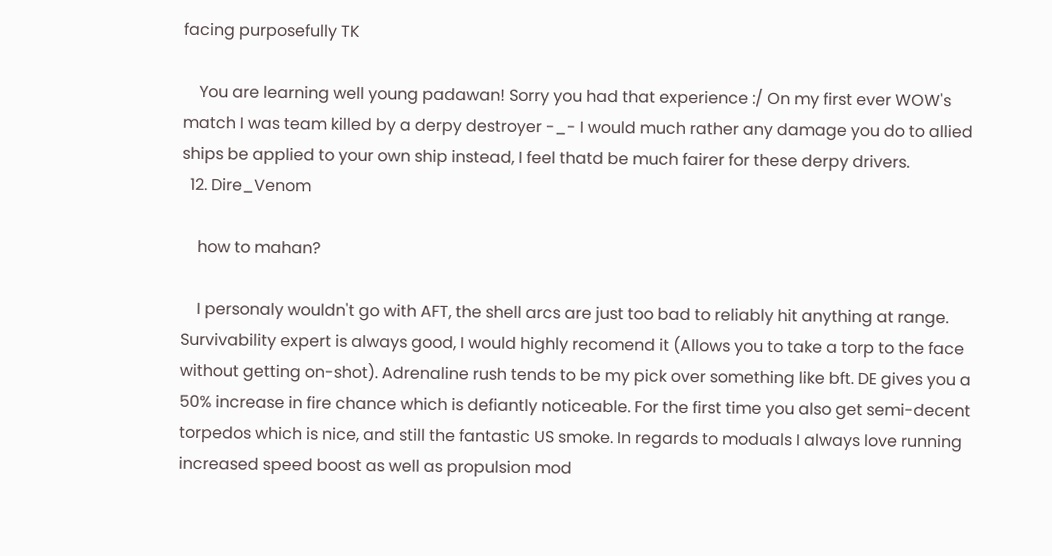facing purposefully TK

    You are learning well young padawan! Sorry you had that experience :/ On my first ever WOW's match I was team killed by a derpy destroyer -_- I would much rather any damage you do to allied ships be applied to your own ship instead, I feel thatd be much fairer for these derpy drivers.
  12. Dire_Venom

    how to mahan?

    I personaly wouldn't go with AFT, the shell arcs are just too bad to reliably hit anything at range. Survivability expert is always good, I would highly recomend it (Allows you to take a torp to the face without getting on-shot). Adrenaline rush tends to be my pick over something like bft. DE gives you a 50% increase in fire chance which is defiantly noticeable. For the first time you also get semi-decent torpedos which is nice, and still the fantastic US smoke. In regards to moduals I always love running increased speed boost as well as propulsion mod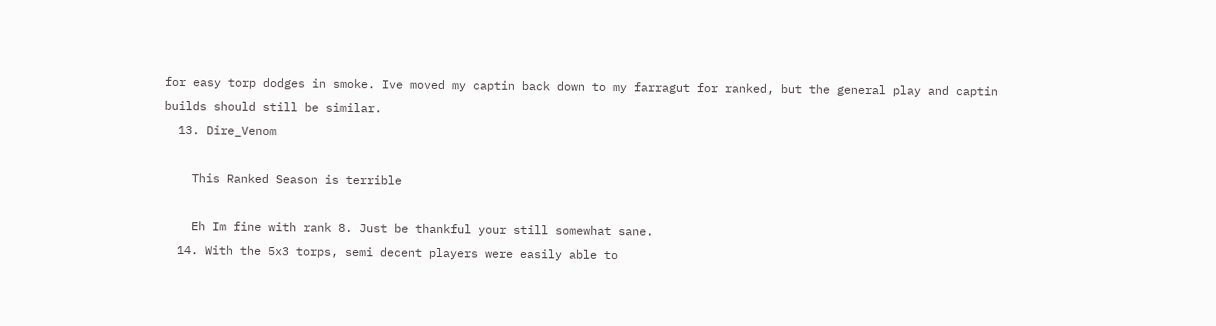for easy torp dodges in smoke. Ive moved my captin back down to my farragut for ranked, but the general play and captin builds should still be similar.
  13. Dire_Venom

    This Ranked Season is terrible

    Eh Im fine with rank 8. Just be thankful your still somewhat sane.
  14. With the 5x3 torps, semi decent players were easily able to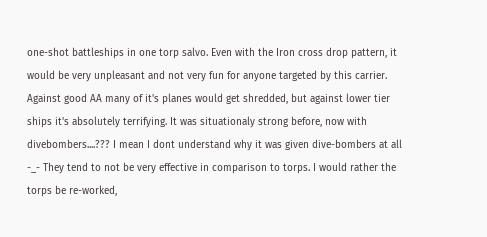one-shot battleships in one torp salvo. Even with the Iron cross drop pattern, it would be very unpleasant and not very fun for anyone targeted by this carrier. Against good AA many of it's planes would get shredded, but against lower tier ships it's absolutely terrifying. It was situationaly strong before, now with divebombers....??? I mean I dont understand why it was given dive-bombers at all -_- They tend to not be very effective in comparison to torps. I would rather the torps be re-worked,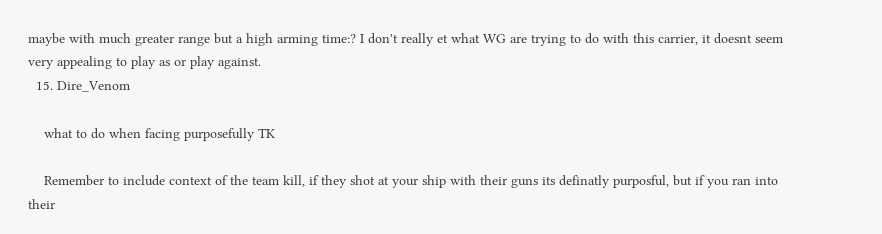maybe with much greater range but a high arming time:? I don't really et what WG are trying to do with this carrier, it doesnt seem very appealing to play as or play against.
  15. Dire_Venom

    what to do when facing purposefully TK

    Remember to include context of the team kill, if they shot at your ship with their guns its definatly purposful, but if you ran into their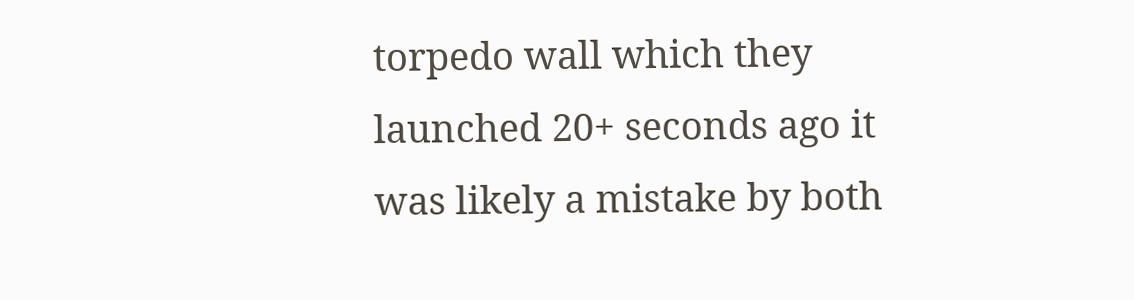torpedo wall which they launched 20+ seconds ago it was likely a mistake by both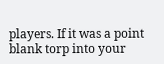players. If it was a point blank torp into your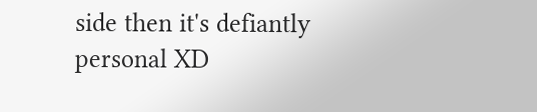side then it's defiantly personal XD